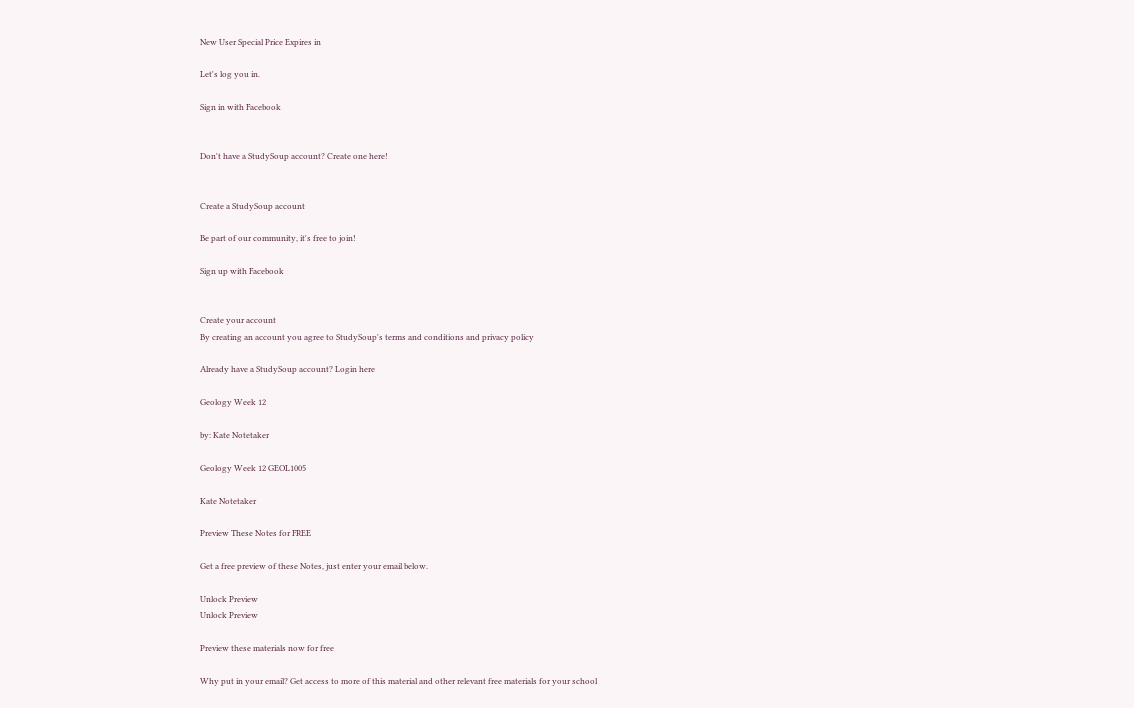New User Special Price Expires in

Let's log you in.

Sign in with Facebook


Don't have a StudySoup account? Create one here!


Create a StudySoup account

Be part of our community, it's free to join!

Sign up with Facebook


Create your account
By creating an account you agree to StudySoup's terms and conditions and privacy policy

Already have a StudySoup account? Login here

Geology Week 12

by: Kate Notetaker

Geology Week 12 GEOL1005

Kate Notetaker

Preview These Notes for FREE

Get a free preview of these Notes, just enter your email below.

Unlock Preview
Unlock Preview

Preview these materials now for free

Why put in your email? Get access to more of this material and other relevant free materials for your school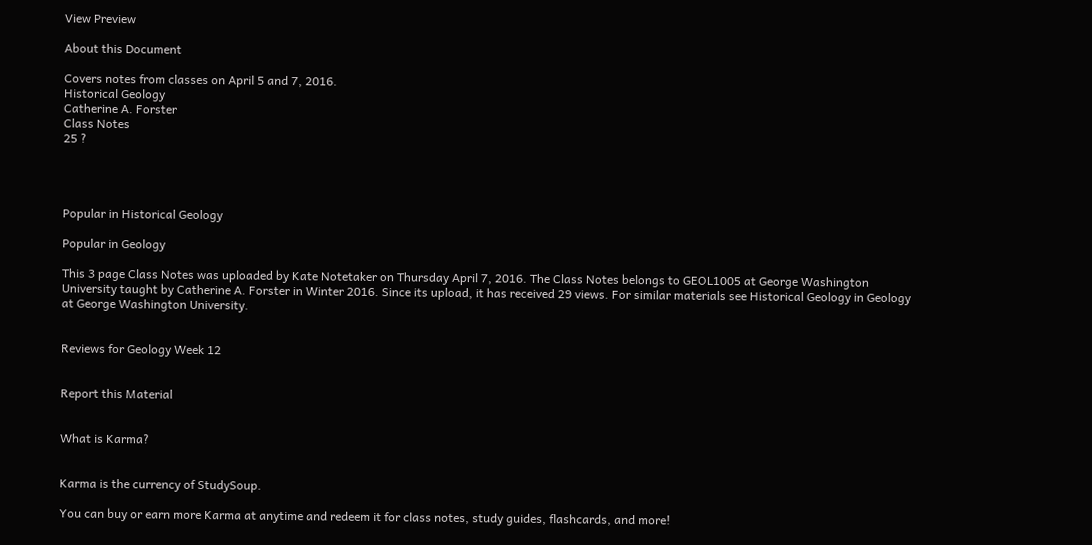View Preview

About this Document

Covers notes from classes on April 5 and 7, 2016.
Historical Geology
Catherine A. Forster
Class Notes
25 ?




Popular in Historical Geology

Popular in Geology

This 3 page Class Notes was uploaded by Kate Notetaker on Thursday April 7, 2016. The Class Notes belongs to GEOL1005 at George Washington University taught by Catherine A. Forster in Winter 2016. Since its upload, it has received 29 views. For similar materials see Historical Geology in Geology at George Washington University.


Reviews for Geology Week 12


Report this Material


What is Karma?


Karma is the currency of StudySoup.

You can buy or earn more Karma at anytime and redeem it for class notes, study guides, flashcards, and more!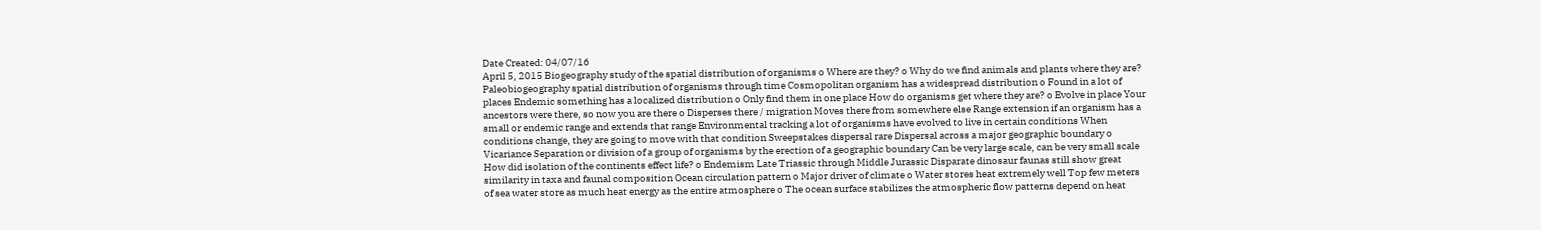Date Created: 04/07/16
April 5, 2015 Biogeography study of the spatial distribution of organisms o Where are they? o Why do we find animals and plants where they are? Paleobiogeography spatial distribution of organisms through time Cosmopolitan organism has a widespread distribution o Found in a lot of places Endemic something has a localized distribution o Only find them in one place How do organisms get where they are? o Evolve in place Your ancestors were there, so now you are there o Disperses there / migration Moves there from somewhere else Range extension if an organism has a small or endemic range and extends that range Environmental tracking a lot of organisms have evolved to live in certain conditions When conditions change, they are going to move with that condition Sweepstakes dispersal rare Dispersal across a major geographic boundary o Vicariance Separation or division of a group of organisms by the erection of a geographic boundary Can be very large scale, can be very small scale How did isolation of the continents effect life? o Endemism Late Triassic through Middle Jurassic Disparate dinosaur faunas still show great similarity in taxa and faunal composition Ocean circulation pattern o Major driver of climate o Water stores heat extremely well Top few meters of sea water store as much heat energy as the entire atmosphere o The ocean surface stabilizes the atmospheric flow patterns depend on heat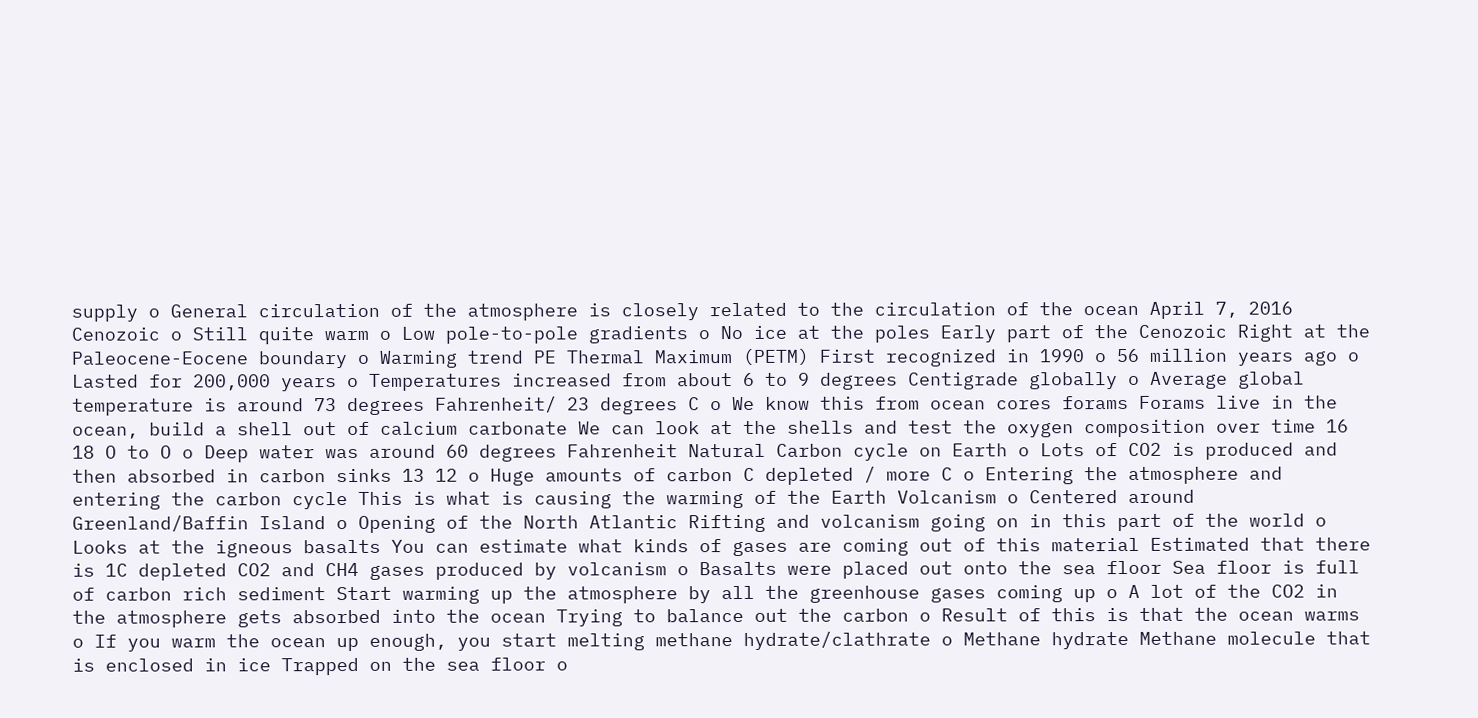supply o General circulation of the atmosphere is closely related to the circulation of the ocean April 7, 2016 Cenozoic o Still quite warm o Low pole-to-pole gradients o No ice at the poles Early part of the Cenozoic Right at the Paleocene-Eocene boundary o Warming trend PE Thermal Maximum (PETM) First recognized in 1990 o 56 million years ago o Lasted for 200,000 years o Temperatures increased from about 6 to 9 degrees Centigrade globally o Average global temperature is around 73 degrees Fahrenheit/ 23 degrees C o We know this from ocean cores forams Forams live in the ocean, build a shell out of calcium carbonate We can look at the shells and test the oxygen composition over time 16 18 O to O o Deep water was around 60 degrees Fahrenheit Natural Carbon cycle on Earth o Lots of CO2 is produced and then absorbed in carbon sinks 13 12 o Huge amounts of carbon C depleted / more C o Entering the atmosphere and entering the carbon cycle This is what is causing the warming of the Earth Volcanism o Centered around Greenland/Baffin Island o Opening of the North Atlantic Rifting and volcanism going on in this part of the world o Looks at the igneous basalts You can estimate what kinds of gases are coming out of this material Estimated that there is 1C depleted CO2 and CH4 gases produced by volcanism o Basalts were placed out onto the sea floor Sea floor is full of carbon rich sediment Start warming up the atmosphere by all the greenhouse gases coming up o A lot of the CO2 in the atmosphere gets absorbed into the ocean Trying to balance out the carbon o Result of this is that the ocean warms o If you warm the ocean up enough, you start melting methane hydrate/clathrate o Methane hydrate Methane molecule that is enclosed in ice Trapped on the sea floor o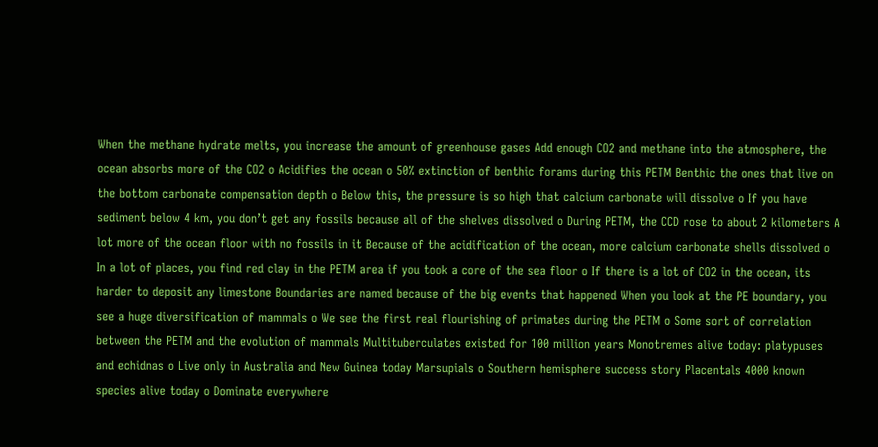When the methane hydrate melts, you increase the amount of greenhouse gases Add enough CO2 and methane into the atmosphere, the ocean absorbs more of the CO2 o Acidifies the ocean o 50% extinction of benthic forams during this PETM Benthic the ones that live on the bottom carbonate compensation depth o Below this, the pressure is so high that calcium carbonate will dissolve o If you have sediment below 4 km, you don’t get any fossils because all of the shelves dissolved o During PETM, the CCD rose to about 2 kilometers A lot more of the ocean floor with no fossils in it Because of the acidification of the ocean, more calcium carbonate shells dissolved o In a lot of places, you find red clay in the PETM area if you took a core of the sea floor o If there is a lot of CO2 in the ocean, its harder to deposit any limestone Boundaries are named because of the big events that happened When you look at the PE boundary, you see a huge diversification of mammals o We see the first real flourishing of primates during the PETM o Some sort of correlation between the PETM and the evolution of mammals Multituberculates existed for 100 million years Monotremes alive today: platypuses and echidnas o Live only in Australia and New Guinea today Marsupials o Southern hemisphere success story Placentals 4000 known species alive today o Dominate everywhere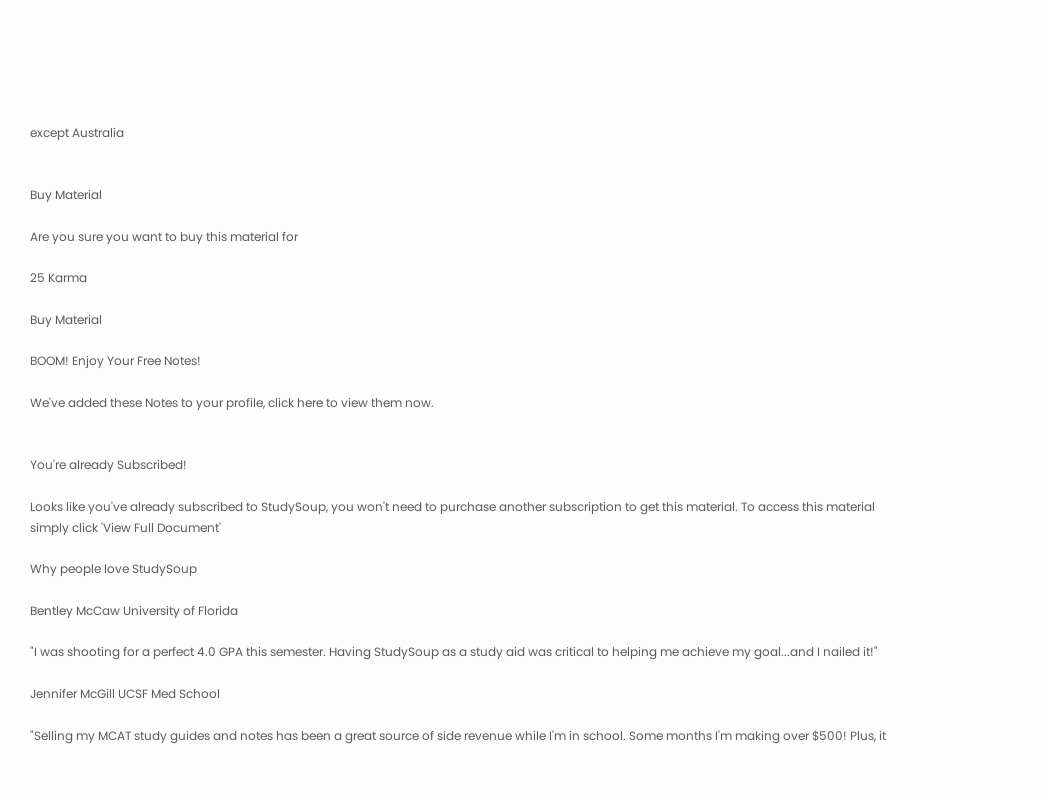except Australia


Buy Material

Are you sure you want to buy this material for

25 Karma

Buy Material

BOOM! Enjoy Your Free Notes!

We've added these Notes to your profile, click here to view them now.


You're already Subscribed!

Looks like you've already subscribed to StudySoup, you won't need to purchase another subscription to get this material. To access this material simply click 'View Full Document'

Why people love StudySoup

Bentley McCaw University of Florida

"I was shooting for a perfect 4.0 GPA this semester. Having StudySoup as a study aid was critical to helping me achieve my goal...and I nailed it!"

Jennifer McGill UCSF Med School

"Selling my MCAT study guides and notes has been a great source of side revenue while I'm in school. Some months I'm making over $500! Plus, it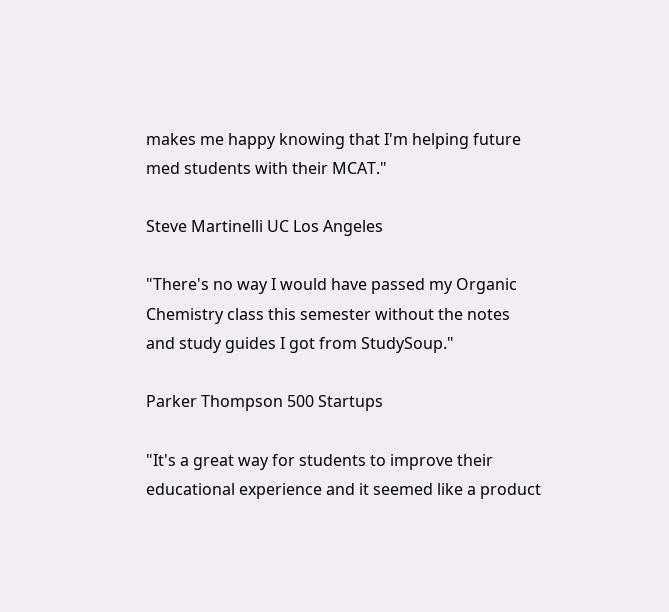makes me happy knowing that I'm helping future med students with their MCAT."

Steve Martinelli UC Los Angeles

"There's no way I would have passed my Organic Chemistry class this semester without the notes and study guides I got from StudySoup."

Parker Thompson 500 Startups

"It's a great way for students to improve their educational experience and it seemed like a product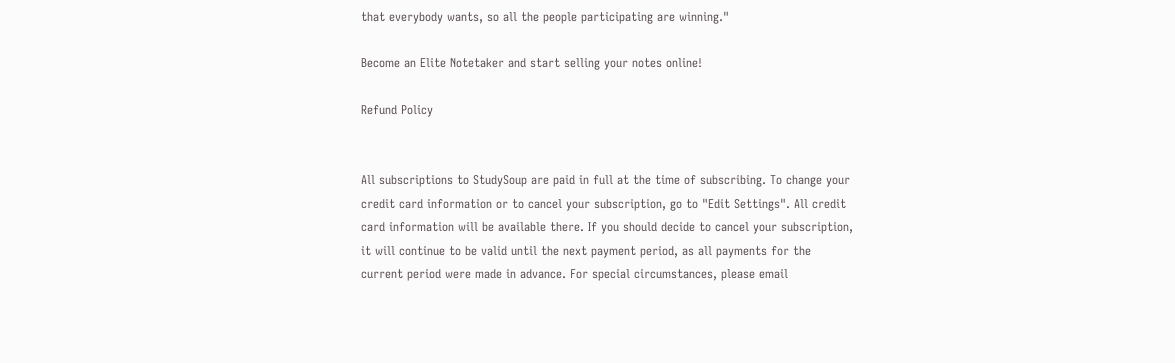that everybody wants, so all the people participating are winning."

Become an Elite Notetaker and start selling your notes online!

Refund Policy


All subscriptions to StudySoup are paid in full at the time of subscribing. To change your credit card information or to cancel your subscription, go to "Edit Settings". All credit card information will be available there. If you should decide to cancel your subscription, it will continue to be valid until the next payment period, as all payments for the current period were made in advance. For special circumstances, please email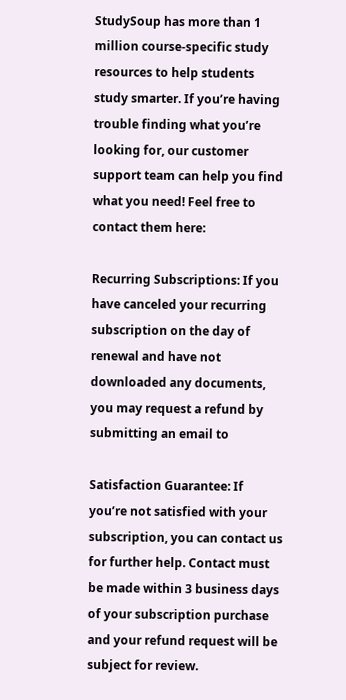StudySoup has more than 1 million course-specific study resources to help students study smarter. If you’re having trouble finding what you’re looking for, our customer support team can help you find what you need! Feel free to contact them here:

Recurring Subscriptions: If you have canceled your recurring subscription on the day of renewal and have not downloaded any documents, you may request a refund by submitting an email to

Satisfaction Guarantee: If you’re not satisfied with your subscription, you can contact us for further help. Contact must be made within 3 business days of your subscription purchase and your refund request will be subject for review.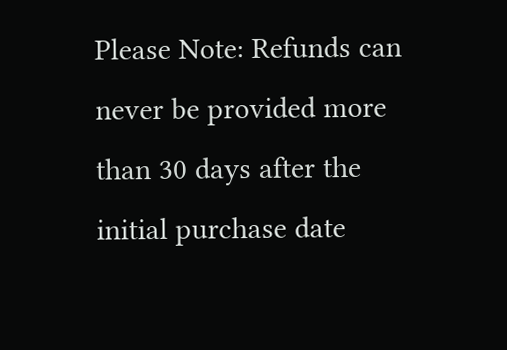Please Note: Refunds can never be provided more than 30 days after the initial purchase date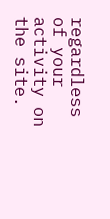regardless of your activity on the site.